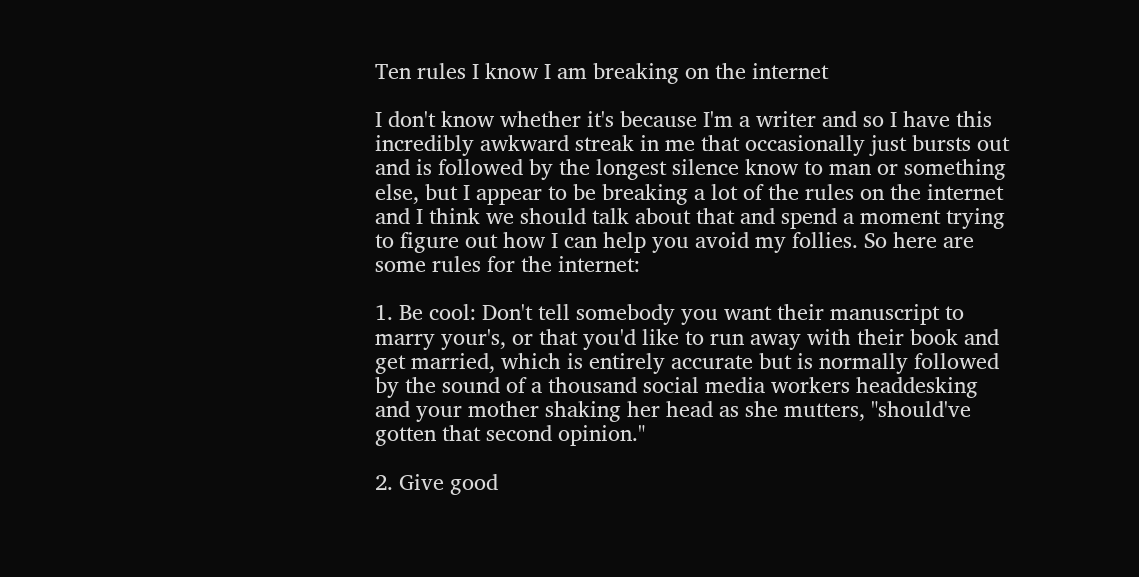Ten rules I know I am breaking on the internet

I don't know whether it's because I'm a writer and so I have this incredibly awkward streak in me that occasionally just bursts out and is followed by the longest silence know to man or something else, but I appear to be breaking a lot of the rules on the internet and I think we should talk about that and spend a moment trying to figure out how I can help you avoid my follies. So here are some rules for the internet:

1. Be cool: Don't tell somebody you want their manuscript to marry your's, or that you'd like to run away with their book and get married, which is entirely accurate but is normally followed by the sound of a thousand social media workers headdesking and your mother shaking her head as she mutters, "should've gotten that second opinion."

2. Give good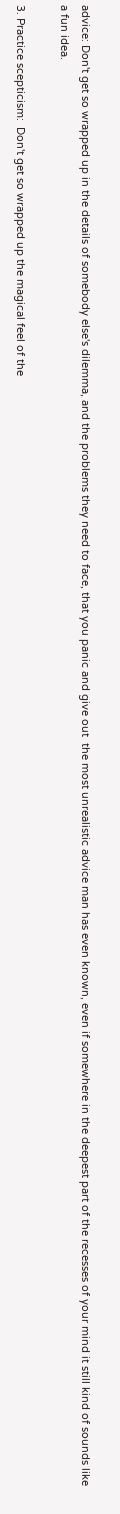advice: Don't get so wrapped up in the details of somebody else's dilemma, and the problems they need to face, that you panic and give out  the most unrealistic advice man has even known, even if somewhere in the deepest part of the recesses of your mind it still kind of sounds like a fun idea.

3. Practice scepticism:  Don't get so wrapped up the magical feel of the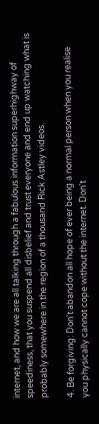internet, and how we are all talking through a fabulous information superhighway of speediness, that you suspend all disbelief and trust everyone and end up watching what is probably somewhere in the region of a thousand Rick Astley videos.

4. Be forgiving: Don't abandon all hope of ever being a normal person when you realise you physically cannot cope without the internet. Don't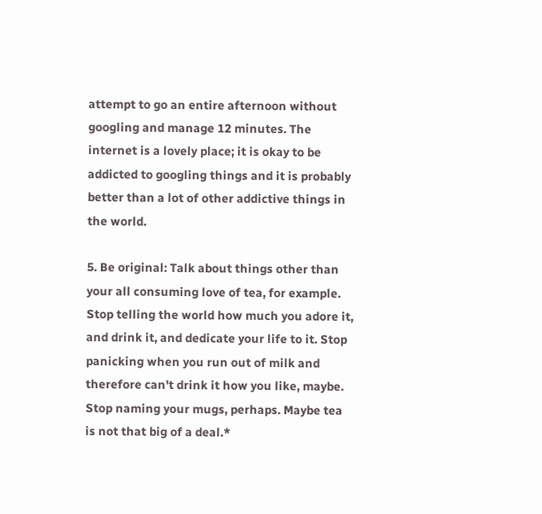attempt to go an entire afternoon without googling and manage 12 minutes. The internet is a lovely place; it is okay to be addicted to googling things and it is probably better than a lot of other addictive things in the world.

5. Be original: Talk about things other than your all consuming love of tea, for example. Stop telling the world how much you adore it, and drink it, and dedicate your life to it. Stop panicking when you run out of milk and therefore can't drink it how you like, maybe. Stop naming your mugs, perhaps. Maybe tea is not that big of a deal.*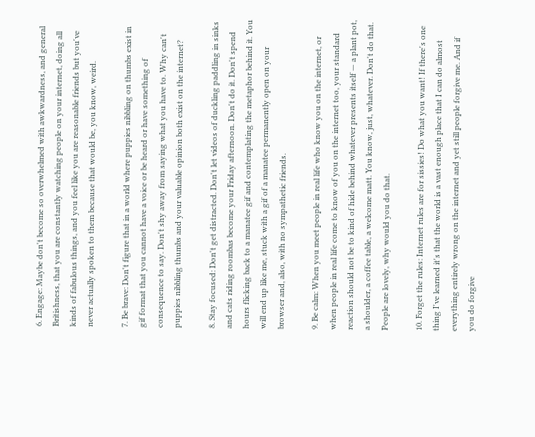6. Engage: Maybe don't become so overwhelmed with awkwardness, and general Britishness, that you are constantly watching people on your internet, doing all kinds of fabulous things, and you feel like you are reasonable friends but you've never actually spoken to them because that would be, you know, weird.

7. Be brave: Don't figure that in a world where puppies nibbling on thumbs exist in gif format that you cannot have a voice or be heard or have something of consequence to say. Don't shy away from saying what you have to. Why can't puppies nibbling thumbs and your valuable opinion both exist on the internet?

8. Stay focused: Don't get distracted. Don't let videos of duckling paddling in sinks and cats riding roombas become your Friday afternoon. Don't do it. Don't spend hours flicking back to a manatee gif and contemplating the metaphor behind it. You will end up like me, stuck with a gif of a manatee permanently open on your browser and, also, with no sympathetic friends.

9. Be calm: When you meet people in real life who know you on the internet, or when people in real life come to know of you on the internet too, your standard reaction should not be to kind of hide behind whatever presents itself — a plant pot, a shoulder, a coffee table, a welcome matt. You know, just, whatever. Don't do that. People are lovely, why would you do that.

10. Forget the rules: Internet rules are for sissies! Do what you want! If there's one thing I've learned it's that the world is a vast enough place that I can do almost everything entirely wrong on the internet and yet still people forgive me. And if you do forgive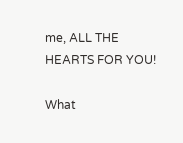me, ALL THE HEARTS FOR YOU!

What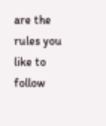are the rules you like to follow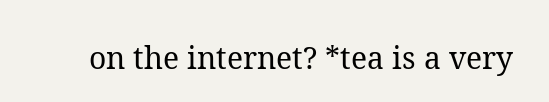on the internet? *tea is a very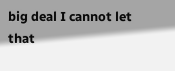big deal I cannot let that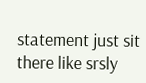statement just sit there like srsly